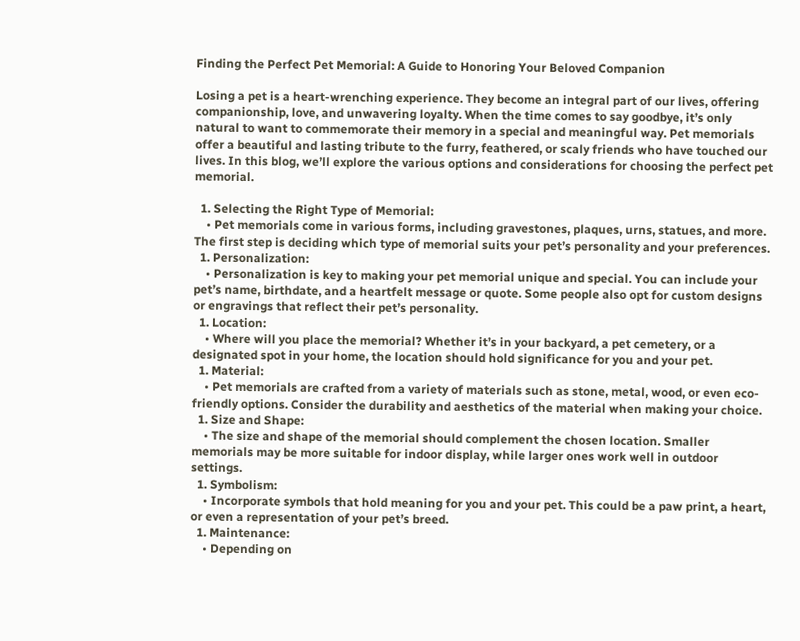Finding the Perfect Pet Memorial: A Guide to Honoring Your Beloved Companion

Losing a pet is a heart-wrenching experience. They become an integral part of our lives, offering companionship, love, and unwavering loyalty. When the time comes to say goodbye, it’s only natural to want to commemorate their memory in a special and meaningful way. Pet memorials offer a beautiful and lasting tribute to the furry, feathered, or scaly friends who have touched our lives. In this blog, we’ll explore the various options and considerations for choosing the perfect pet memorial.

  1. Selecting the Right Type of Memorial:
    • Pet memorials come in various forms, including gravestones, plaques, urns, statues, and more. The first step is deciding which type of memorial suits your pet’s personality and your preferences.
  1. Personalization:
    • Personalization is key to making your pet memorial unique and special. You can include your pet’s name, birthdate, and a heartfelt message or quote. Some people also opt for custom designs or engravings that reflect their pet’s personality.
  1. Location:
    • Where will you place the memorial? Whether it’s in your backyard, a pet cemetery, or a designated spot in your home, the location should hold significance for you and your pet.
  1. Material:
    • Pet memorials are crafted from a variety of materials such as stone, metal, wood, or even eco-friendly options. Consider the durability and aesthetics of the material when making your choice.
  1. Size and Shape:
    • The size and shape of the memorial should complement the chosen location. Smaller memorials may be more suitable for indoor display, while larger ones work well in outdoor settings.
  1. Symbolism:
    • Incorporate symbols that hold meaning for you and your pet. This could be a paw print, a heart, or even a representation of your pet’s breed.
  1. Maintenance:
    • Depending on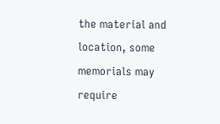the material and location, some memorials may require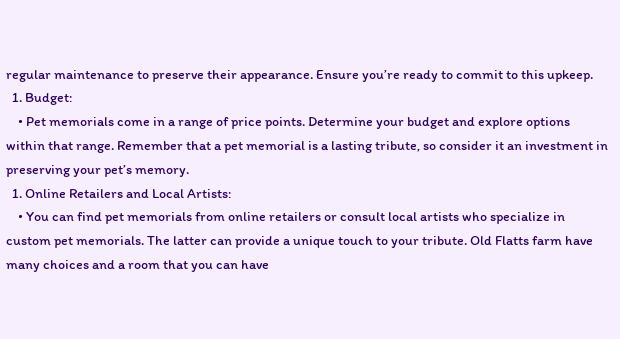regular maintenance to preserve their appearance. Ensure you’re ready to commit to this upkeep.
  1. Budget:
    • Pet memorials come in a range of price points. Determine your budget and explore options within that range. Remember that a pet memorial is a lasting tribute, so consider it an investment in preserving your pet’s memory.
  1. Online Retailers and Local Artists:
    • You can find pet memorials from online retailers or consult local artists who specialize in custom pet memorials. The latter can provide a unique touch to your tribute. Old Flatts farm have many choices and a room that you can have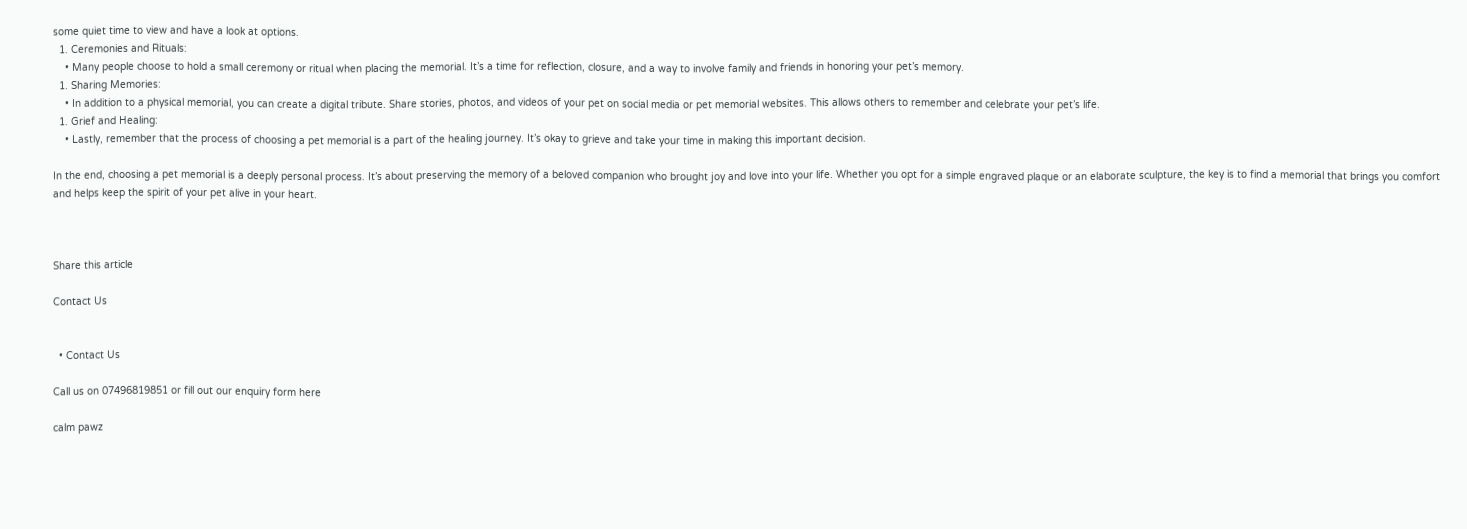some quiet time to view and have a look at options.
  1. Ceremonies and Rituals:
    • Many people choose to hold a small ceremony or ritual when placing the memorial. It’s a time for reflection, closure, and a way to involve family and friends in honoring your pet’s memory.
  1. Sharing Memories:
    • In addition to a physical memorial, you can create a digital tribute. Share stories, photos, and videos of your pet on social media or pet memorial websites. This allows others to remember and celebrate your pet’s life.
  1. Grief and Healing:
    • Lastly, remember that the process of choosing a pet memorial is a part of the healing journey. It’s okay to grieve and take your time in making this important decision.

In the end, choosing a pet memorial is a deeply personal process. It’s about preserving the memory of a beloved companion who brought joy and love into your life. Whether you opt for a simple engraved plaque or an elaborate sculpture, the key is to find a memorial that brings you comfort and helps keep the spirit of your pet alive in your heart.



Share this article

Contact Us


  • Contact Us

Call us on 07496819851 or fill out our enquiry form here

calm pawz